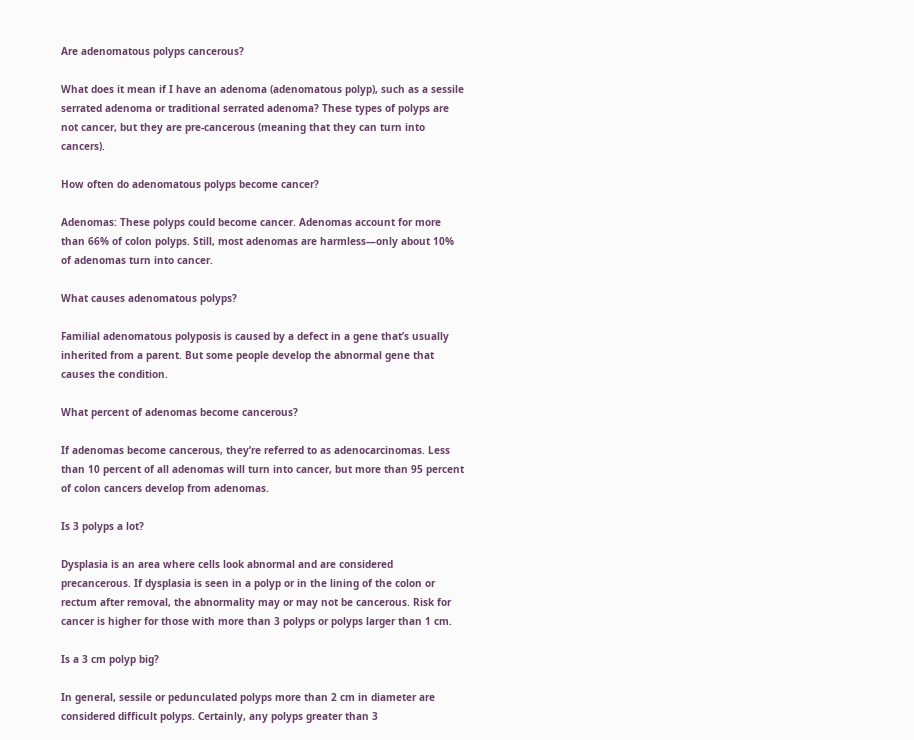Are adenomatous polyps cancerous?

What does it mean if I have an adenoma (adenomatous polyp), such as a sessile serrated adenoma or traditional serrated adenoma? These types of polyps are not cancer, but they are pre-cancerous (meaning that they can turn into cancers).

How often do adenomatous polyps become cancer?

Adenomas: These polyps could become cancer. Adenomas account for more than 66% of colon polyps. Still, most adenomas are harmless—only about 10% of adenomas turn into cancer.

What causes adenomatous polyps?

Familial adenomatous polyposis is caused by a defect in a gene that’s usually inherited from a parent. But some people develop the abnormal gene that causes the condition.

What percent of adenomas become cancerous?

If adenomas become cancerous, they’re referred to as adenocarcinomas. Less than 10 percent of all adenomas will turn into cancer, but more than 95 percent of colon cancers develop from adenomas.

Is 3 polyps a lot?

Dysplasia is an area where cells look abnormal and are considered precancerous. If dysplasia is seen in a polyp or in the lining of the colon or rectum after removal, the abnormality may or may not be cancerous. Risk for cancer is higher for those with more than 3 polyps or polyps larger than 1 cm.

Is a 3 cm polyp big?

In general, sessile or pedunculated polyps more than 2 cm in diameter are considered difficult polyps. Certainly, any polyps greater than 3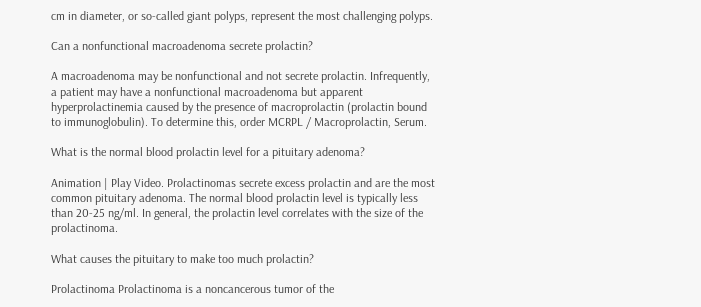cm in diameter, or so-called giant polyps, represent the most challenging polyps.

Can a nonfunctional macroadenoma secrete prolactin?

A macroadenoma may be nonfunctional and not secrete prolactin. Infrequently, a patient may have a nonfunctional macroadenoma but apparent hyperprolactinemia caused by the presence of macroprolactin (prolactin bound to immunoglobulin). To determine this, order MCRPL / Macroprolactin, Serum.

What is the normal blood prolactin level for a pituitary adenoma?

Animation | Play Video. Prolactinomas secrete excess prolactin and are the most common pituitary adenoma. The normal blood prolactin level is typically less than 20-25 ng/ml. In general, the prolactin level correlates with the size of the prolactinoma.

What causes the pituitary to make too much prolactin?

Prolactinoma Prolactinoma is a noncancerous tumor of the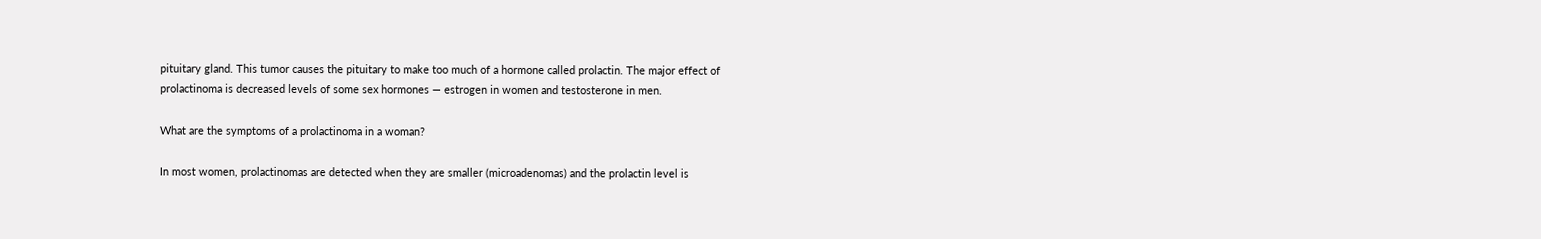pituitary gland. This tumor causes the pituitary to make too much of a hormone called prolactin. The major effect of prolactinoma is decreased levels of some sex hormones — estrogen in women and testosterone in men.

What are the symptoms of a prolactinoma in a woman?

In most women, prolactinomas are detected when they are smaller (microadenomas) and the prolactin level is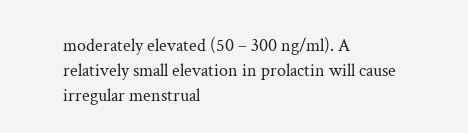moderately elevated (50 – 300 ng/ml). A relatively small elevation in prolactin will cause irregular menstrual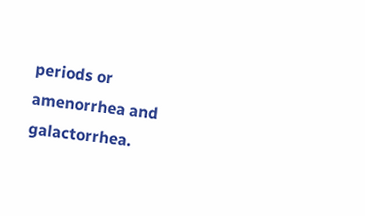periods or amenorrhea and galactorrhea.